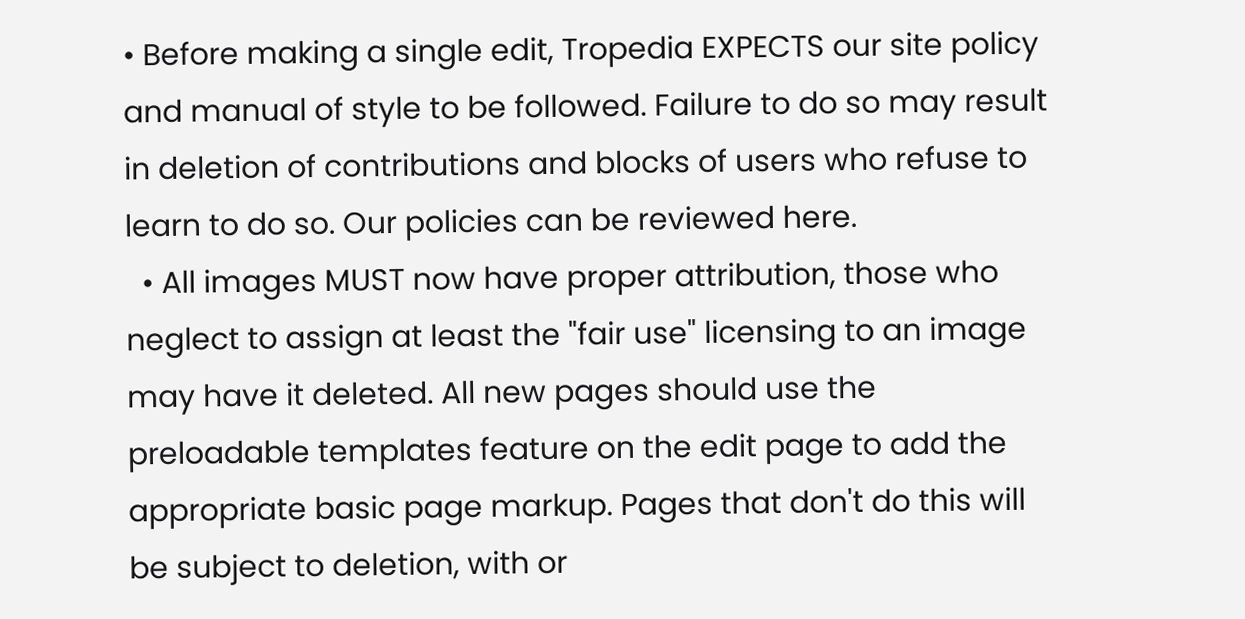• Before making a single edit, Tropedia EXPECTS our site policy and manual of style to be followed. Failure to do so may result in deletion of contributions and blocks of users who refuse to learn to do so. Our policies can be reviewed here.
  • All images MUST now have proper attribution, those who neglect to assign at least the "fair use" licensing to an image may have it deleted. All new pages should use the preloadable templates feature on the edit page to add the appropriate basic page markup. Pages that don't do this will be subject to deletion, with or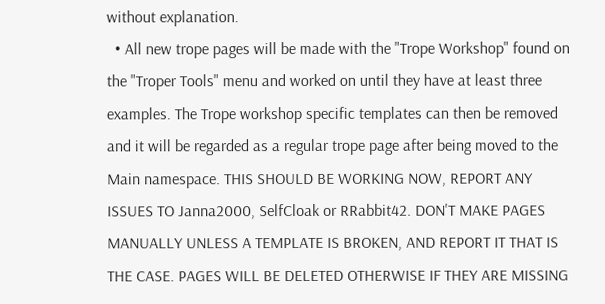without explanation.
  • All new trope pages will be made with the "Trope Workshop" found on the "Troper Tools" menu and worked on until they have at least three examples. The Trope workshop specific templates can then be removed and it will be regarded as a regular trope page after being moved to the Main namespace. THIS SHOULD BE WORKING NOW, REPORT ANY ISSUES TO Janna2000, SelfCloak or RRabbit42. DON'T MAKE PAGES MANUALLY UNLESS A TEMPLATE IS BROKEN, AND REPORT IT THAT IS THE CASE. PAGES WILL BE DELETED OTHERWISE IF THEY ARE MISSING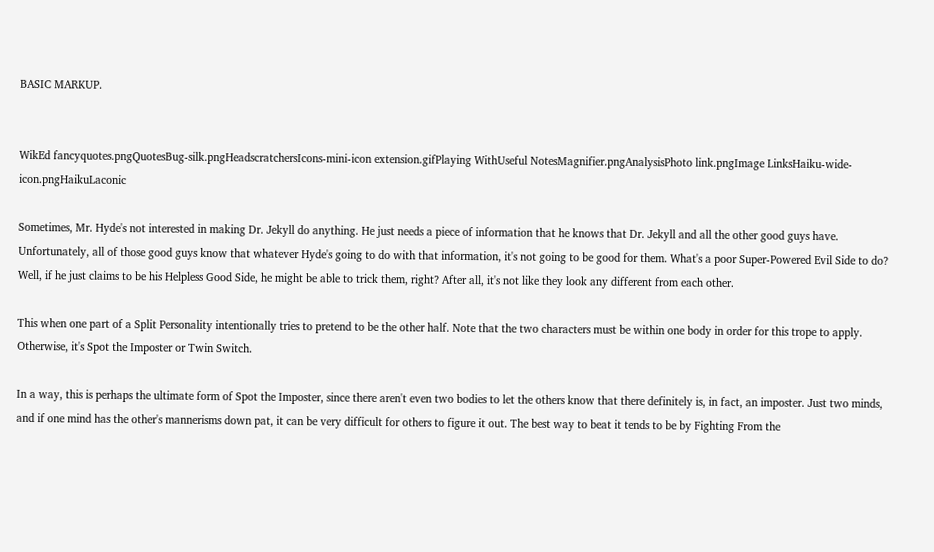BASIC MARKUP.


WikEd fancyquotes.pngQuotesBug-silk.pngHeadscratchersIcons-mini-icon extension.gifPlaying WithUseful NotesMagnifier.pngAnalysisPhoto link.pngImage LinksHaiku-wide-icon.pngHaikuLaconic

Sometimes, Mr. Hyde's not interested in making Dr. Jekyll do anything. He just needs a piece of information that he knows that Dr. Jekyll and all the other good guys have. Unfortunately, all of those good guys know that whatever Hyde's going to do with that information, it's not going to be good for them. What's a poor Super-Powered Evil Side to do? Well, if he just claims to be his Helpless Good Side, he might be able to trick them, right? After all, it's not like they look any different from each other.

This when one part of a Split Personality intentionally tries to pretend to be the other half. Note that the two characters must be within one body in order for this trope to apply. Otherwise, it's Spot the Imposter or Twin Switch.

In a way, this is perhaps the ultimate form of Spot the Imposter, since there aren't even two bodies to let the others know that there definitely is, in fact, an imposter. Just two minds, and if one mind has the other's mannerisms down pat, it can be very difficult for others to figure it out. The best way to beat it tends to be by Fighting From the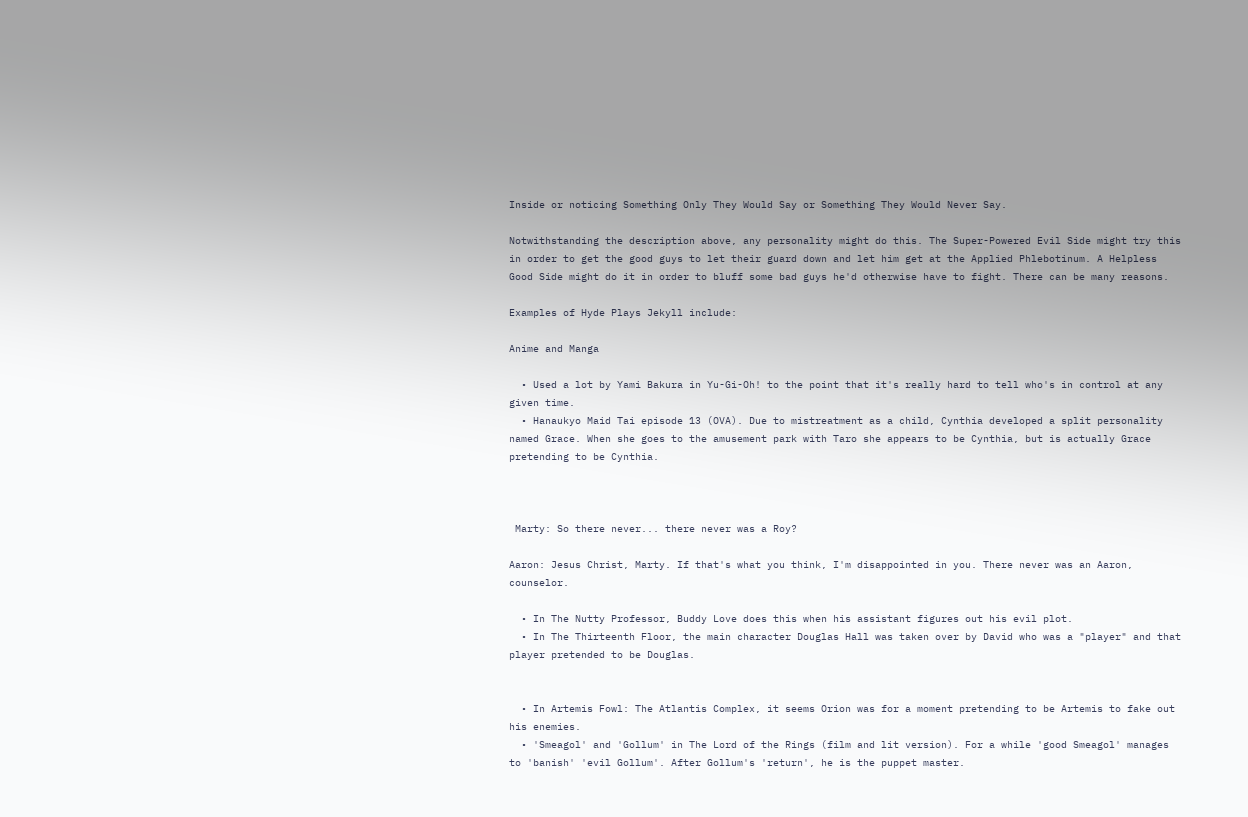Inside or noticing Something Only They Would Say or Something They Would Never Say.

Notwithstanding the description above, any personality might do this. The Super-Powered Evil Side might try this in order to get the good guys to let their guard down and let him get at the Applied Phlebotinum. A Helpless Good Side might do it in order to bluff some bad guys he'd otherwise have to fight. There can be many reasons.

Examples of Hyde Plays Jekyll include:

Anime and Manga

  • Used a lot by Yami Bakura in Yu-Gi-Oh! to the point that it's really hard to tell who's in control at any given time.
  • Hanaukyo Maid Tai episode 13 (OVA). Due to mistreatment as a child, Cynthia developed a split personality named Grace. When she goes to the amusement park with Taro she appears to be Cynthia, but is actually Grace pretending to be Cynthia.



 Marty: So there never... there never was a Roy?

Aaron: Jesus Christ, Marty. If that's what you think, I'm disappointed in you. There never was an Aaron, counselor.

  • In The Nutty Professor, Buddy Love does this when his assistant figures out his evil plot.
  • In The Thirteenth Floor, the main character Douglas Hall was taken over by David who was a "player" and that player pretended to be Douglas.


  • In Artemis Fowl: The Atlantis Complex, it seems Orion was for a moment pretending to be Artemis to fake out his enemies.
  • 'Smeagol' and 'Gollum' in The Lord of the Rings (film and lit version). For a while 'good Smeagol' manages to 'banish' 'evil Gollum'. After Gollum's 'return', he is the puppet master.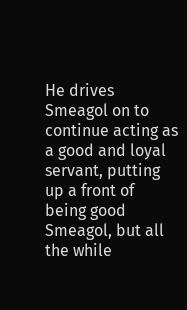He drives Smeagol on to continue acting as a good and loyal servant, putting up a front of being good Smeagol, but all the while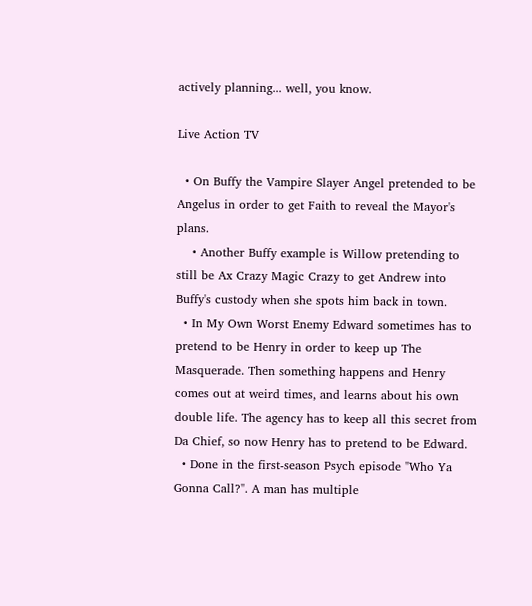actively planning... well, you know.

Live Action TV

  • On Buffy the Vampire Slayer Angel pretended to be Angelus in order to get Faith to reveal the Mayor's plans.
    • Another Buffy example is Willow pretending to still be Ax Crazy Magic Crazy to get Andrew into Buffy's custody when she spots him back in town.
  • In My Own Worst Enemy Edward sometimes has to pretend to be Henry in order to keep up The Masquerade. Then something happens and Henry comes out at weird times, and learns about his own double life. The agency has to keep all this secret from Da Chief, so now Henry has to pretend to be Edward.
  • Done in the first-season Psych episode "Who Ya Gonna Call?". A man has multiple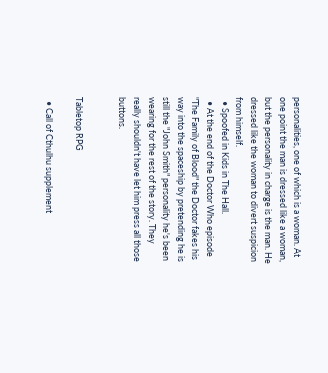personalities, one of which is a woman. At one point the man is dressed like a woman, but the personality in charge is the man. He dressed like the woman to divert suspicion from himself.
  • Spoofed in Kids in The Hall.
  • At the end of the Doctor Who episode "The Family of Blood" the Doctor fakes his way into the spaceship by pretending he is still the "John Smith" personality he's been wearing for the rest of the story. They really shouldn't have let him press all those buttons.


Tabletop RPG

  • Call of Cthulhu supplement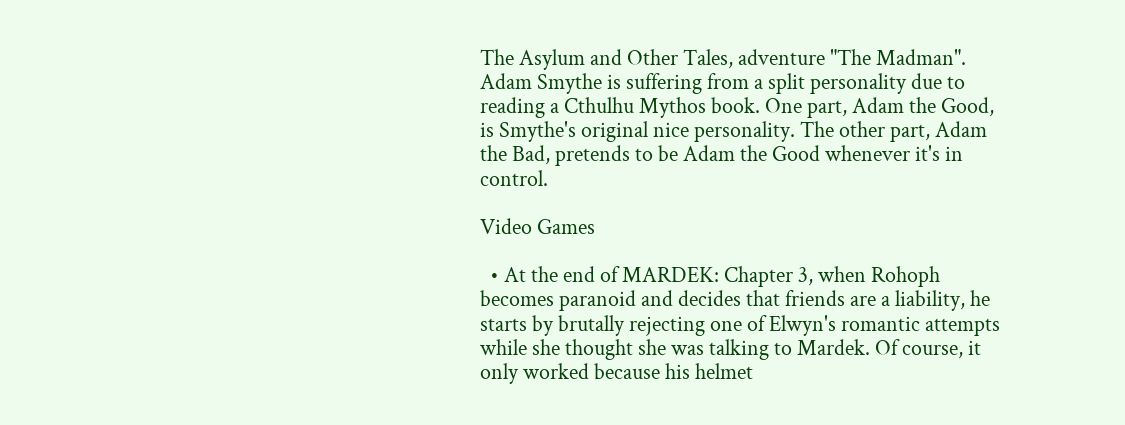The Asylum and Other Tales, adventure "The Madman". Adam Smythe is suffering from a split personality due to reading a Cthulhu Mythos book. One part, Adam the Good, is Smythe's original nice personality. The other part, Adam the Bad, pretends to be Adam the Good whenever it's in control.

Video Games

  • At the end of MARDEK: Chapter 3, when Rohoph becomes paranoid and decides that friends are a liability, he starts by brutally rejecting one of Elwyn's romantic attempts while she thought she was talking to Mardek. Of course, it only worked because his helmet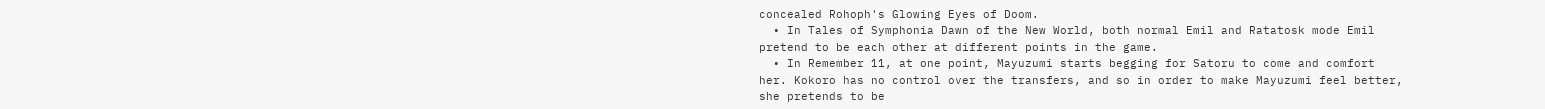concealed Rohoph's Glowing Eyes of Doom.
  • In Tales of Symphonia Dawn of the New World, both normal Emil and Ratatosk mode Emil pretend to be each other at different points in the game.
  • In Remember 11, at one point, Mayuzumi starts begging for Satoru to come and comfort her. Kokoro has no control over the transfers, and so in order to make Mayuzumi feel better, she pretends to be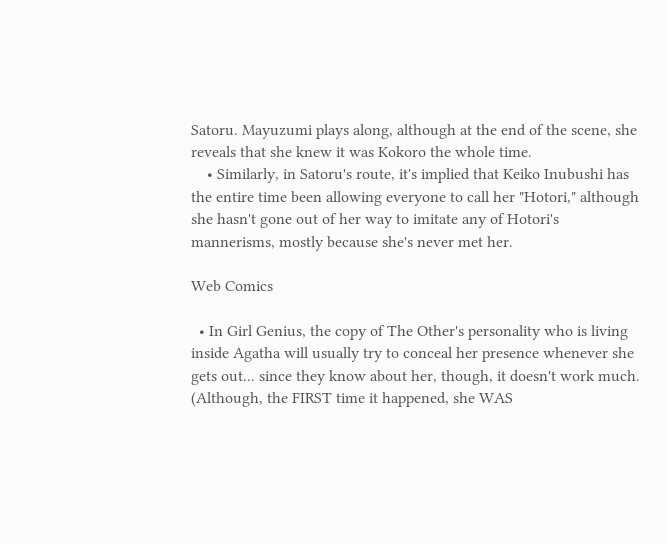Satoru. Mayuzumi plays along, although at the end of the scene, she reveals that she knew it was Kokoro the whole time.
    • Similarly, in Satoru's route, it's implied that Keiko Inubushi has the entire time been allowing everyone to call her "Hotori," although she hasn't gone out of her way to imitate any of Hotori's mannerisms, mostly because she's never met her.

Web Comics

  • In Girl Genius, the copy of The Other's personality who is living inside Agatha will usually try to conceal her presence whenever she gets out... since they know about her, though, it doesn't work much. (Although, the FIRST time it happened, she WAS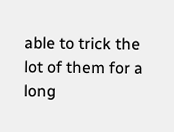able to trick the lot of them for a long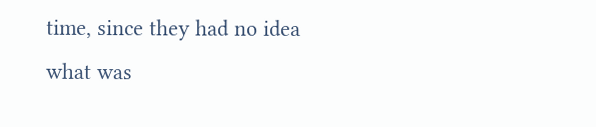time, since they had no idea what was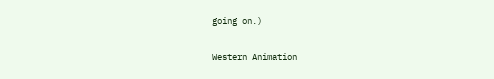going on.)

Western Animation